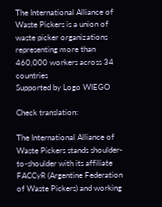The International Alliance of Waste Pickers is a union of waste picker organizations representing more than 460,000 workers across 34 countries
Supported by Logo WIEGO

Check translation:

The International Alliance of Waste Pickers stands shoulder-to-shoulder with its affiliate FACCyR (Argentine Federation of Waste Pickers) and working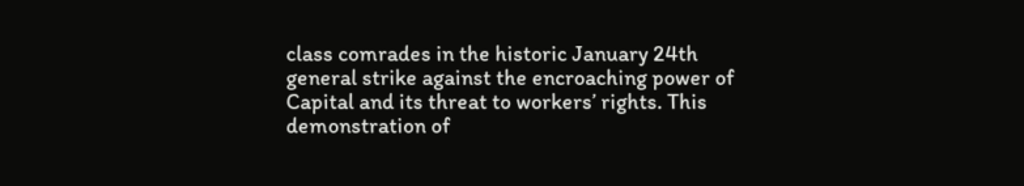class comrades in the historic January 24th general strike against the encroaching power of Capital and its threat to workers’ rights. This demonstration of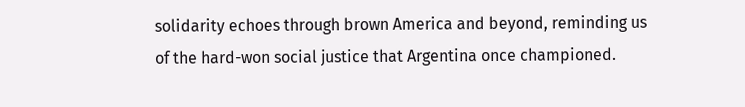solidarity echoes through brown America and beyond, reminding us of the hard-won social justice that Argentina once championed.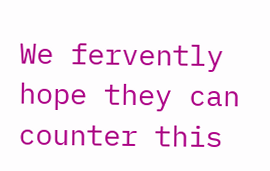We fervently hope they can counter this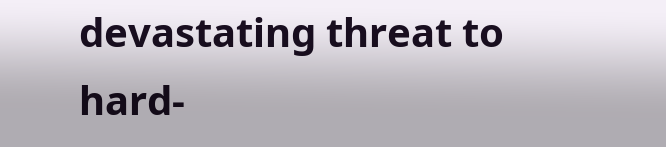devastating threat to hard-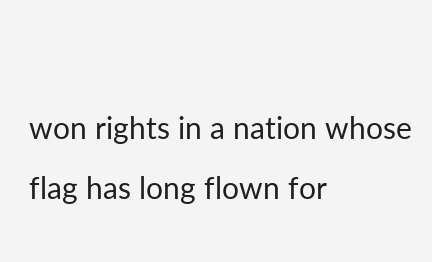won rights in a nation whose flag has long flown for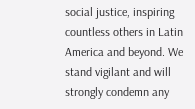social justice, inspiring countless others in Latin America and beyond. We stand vigilant and will strongly condemn any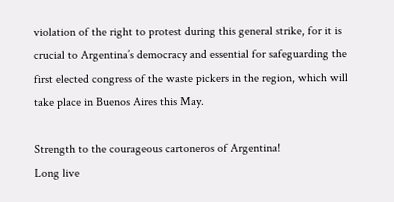violation of the right to protest during this general strike, for it is crucial to Argentina’s democracy and essential for safeguarding the first elected congress of the waste pickers in the region, which will take place in Buenos Aires this May.

Strength to the courageous cartoneros of Argentina!
Long live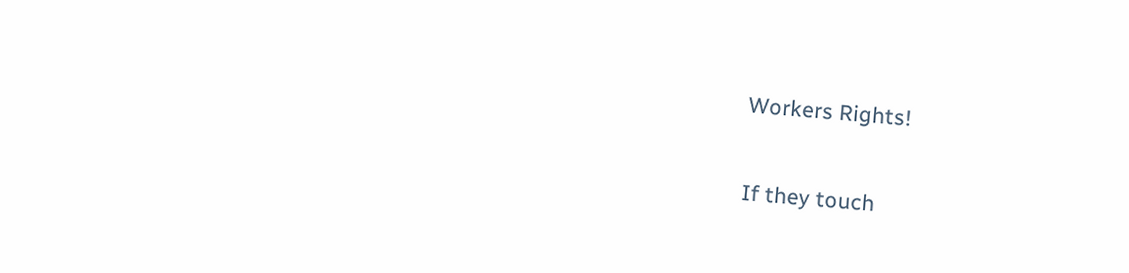Workers Rights!

If they touch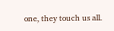one, they touch us all.